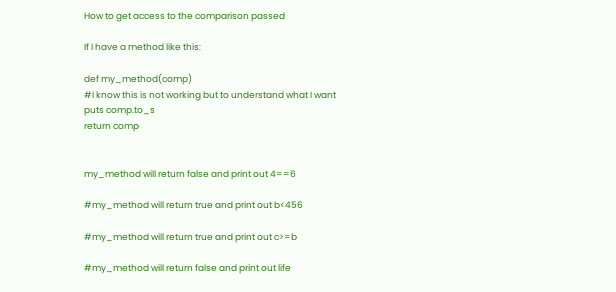How to get access to the comparison passed

If I have a method like this:

def my_method(comp)
#I know this is not working but to understand what I want
puts comp.to_s
return comp


my_method will return false and print out 4==6

#my_method will return true and print out b<456

#my_method will return true and print out c>=b

#my_method will return false and print out life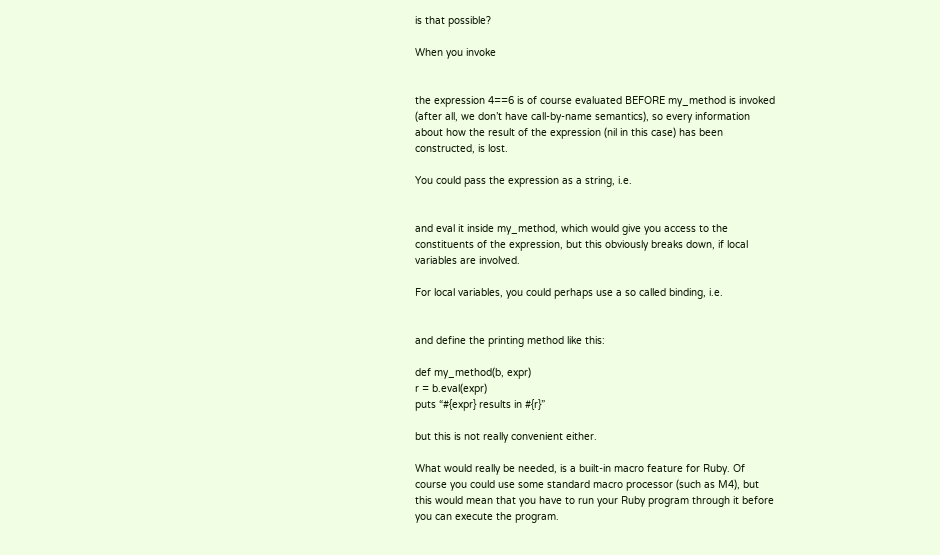is that possible?

When you invoke


the expression 4==6 is of course evaluated BEFORE my_method is invoked
(after all, we don’t have call-by-name semantics), so every information
about how the result of the expression (nil in this case) has been
constructed, is lost.

You could pass the expression as a string, i.e.


and eval it inside my_method, which would give you access to the
constituents of the expression, but this obviously breaks down, if local
variables are involved.

For local variables, you could perhaps use a so called binding, i.e.


and define the printing method like this:

def my_method(b, expr)
r = b.eval(expr)
puts “#{expr} results in #{r}”

but this is not really convenient either.

What would really be needed, is a built-in macro feature for Ruby. Of
course you could use some standard macro processor (such as M4), but
this would mean that you have to run your Ruby program through it before
you can execute the program.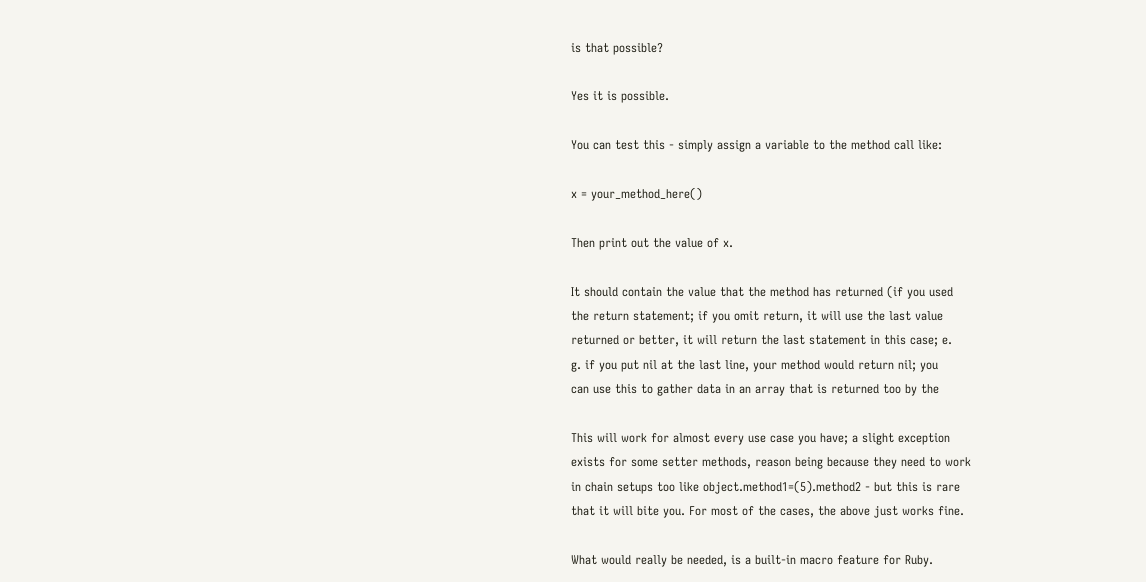is that possible?

Yes it is possible.

You can test this - simply assign a variable to the method call like:

x = your_method_here()

Then print out the value of x.

It should contain the value that the method has returned (if you used
the return statement; if you omit return, it will use the last value
returned or better, it will return the last statement in this case; e.
g. if you put nil at the last line, your method would return nil; you
can use this to gather data in an array that is returned too by the

This will work for almost every use case you have; a slight exception
exists for some setter methods, reason being because they need to work
in chain setups too like object.method1=(5).method2 - but this is rare
that it will bite you. For most of the cases, the above just works fine.

What would really be needed, is a built-in macro feature for Ruby.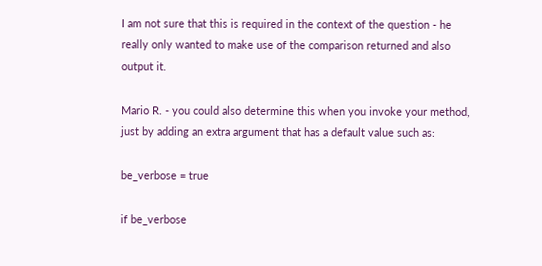I am not sure that this is required in the context of the question - he
really only wanted to make use of the comparison returned and also
output it.

Mario R. - you could also determine this when you invoke your method,
just by adding an extra argument that has a default value such as:

be_verbose = true

if be_verbose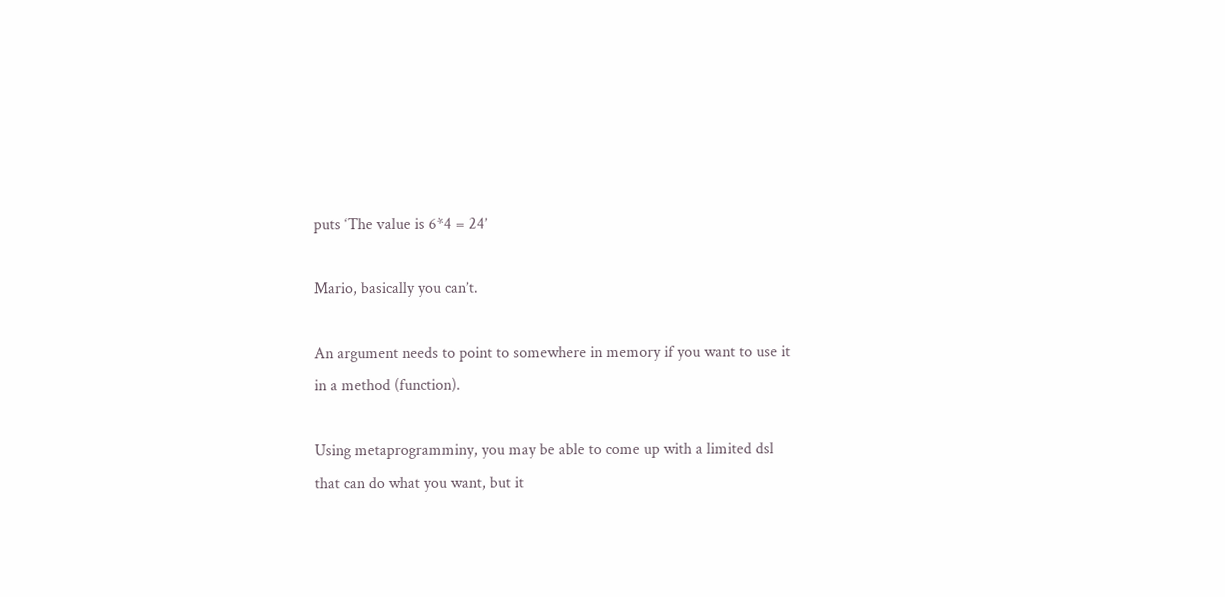puts ‘The value is 6*4 = 24’

Mario, basically you can’t.

An argument needs to point to somewhere in memory if you want to use it
in a method (function).

Using metaprogramminy, you may be able to come up with a limited dsl
that can do what you want, but it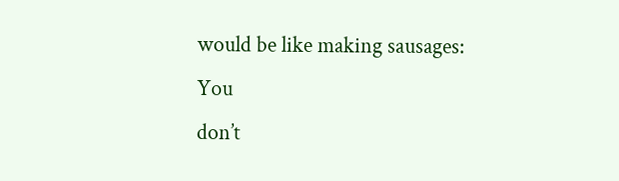would be like making sausages: You
don’t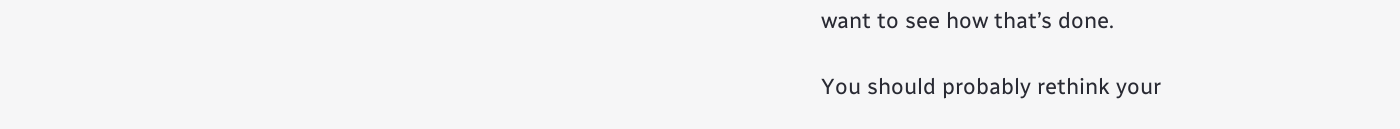want to see how that’s done.

You should probably rethink your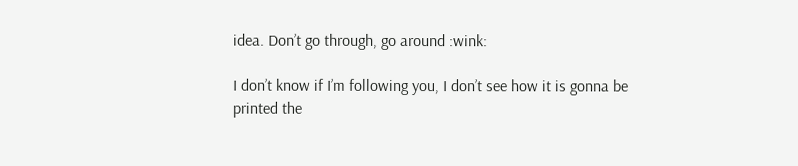idea. Don’t go through, go around :wink:

I don’t know if I’m following you, I don’t see how it is gonna be
printed the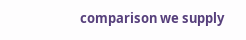comparison we supply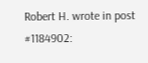Robert H. wrote in post #1184902: